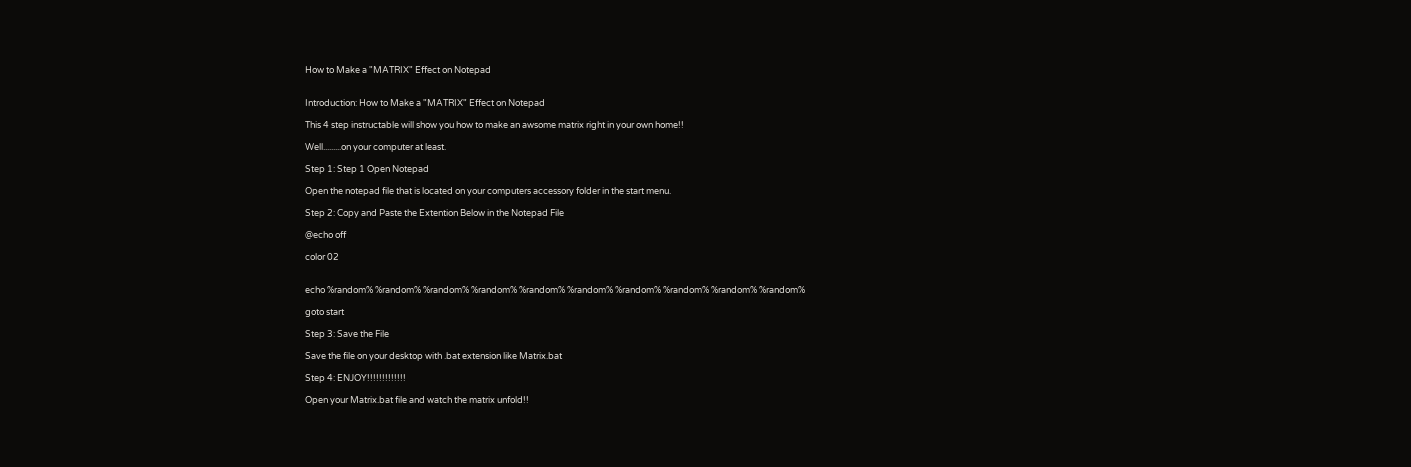How to Make a "MATRIX" Effect on Notepad


Introduction: How to Make a "MATRIX" Effect on Notepad

This 4 step instructable will show you how to make an awsome matrix right in your own home!!

Well.........on your computer at least.

Step 1: Step 1 Open Notepad

Open the notepad file that is located on your computers accessory folder in the start menu.

Step 2: Copy and Paste the Extention Below in the Notepad File

@echo off

color 02


echo %random% %random% %random% %random% %random% %random% %random% %random% %random% %random%

goto start

Step 3: Save the File

Save the file on your desktop with .bat extension like Matrix.bat

Step 4: ENJOY!!!!!!!!!!!!!

Open your Matrix.bat file and watch the matrix unfold!!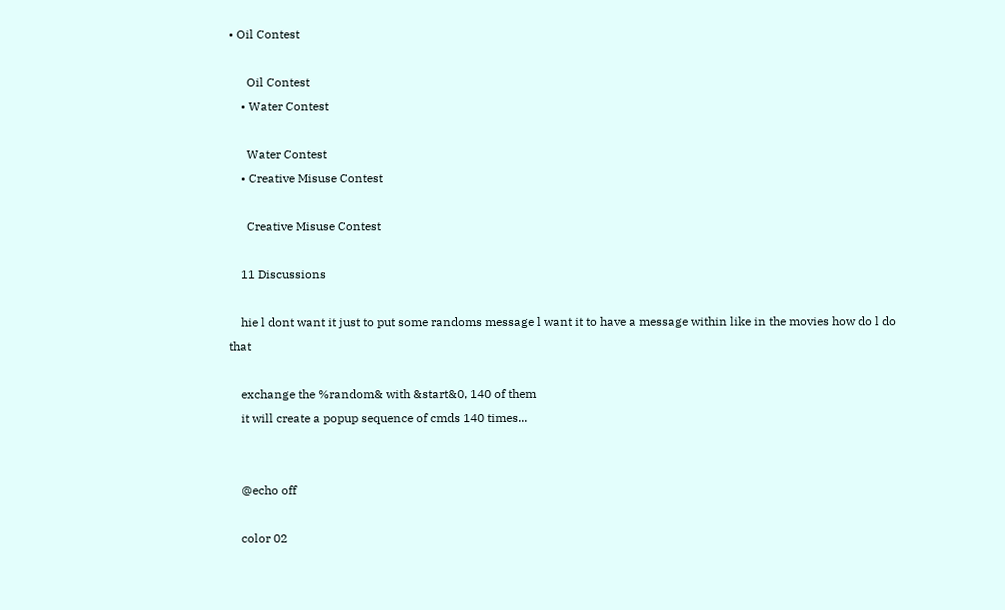• Oil Contest

      Oil Contest
    • Water Contest

      Water Contest
    • Creative Misuse Contest

      Creative Misuse Contest

    11 Discussions

    hie l dont want it just to put some randoms message l want it to have a message within like in the movies how do l do that

    exchange the %random& with &start&0, 140 of them
    it will create a popup sequence of cmds 140 times...


    @echo off

    color 02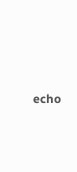echo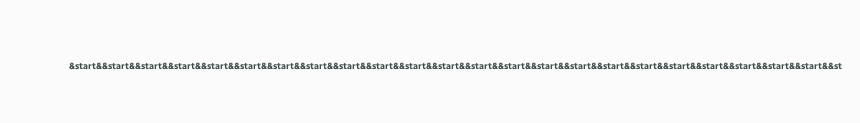&start&&start&&start&&start&&start&&start&&start&&start&&start&&start&&start&&start&&start&&start&&start&&start&&start&&start&&start&&start&&start&&start&&start&&st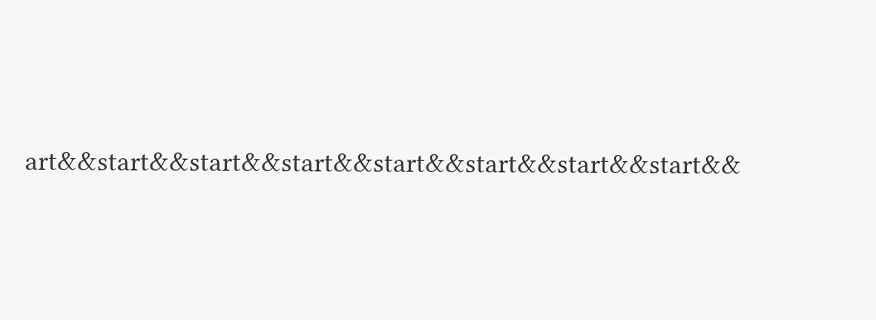art&&start&&start&&start&&start&&start&&start&&start&&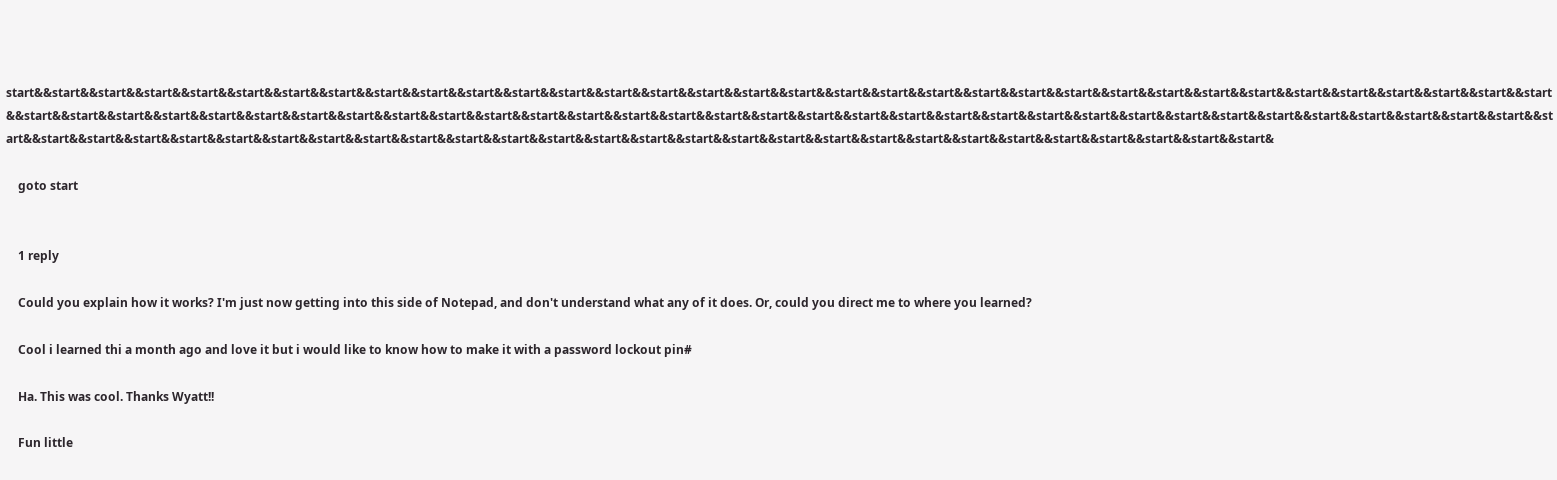start&&start&&start&&start&&start&&start&&start&&start&&start&&start&&start&&start&&start&&start&&start&&start&&start&&start&&start&&start&&start&&start&&start&&start&&start&&start&&start&&start&&start&&start&&start&&start&&start&&start&&start&&start&&start&&start&&start&&start&&start&&start&&start&&start&&start&&start&&start&&start&&start&&start&&start&&start&&start&&start&&start&&start&&start&&start&&start&&start&&start&&start&&start&&start&&start&&start&&start&&start&&start&&start&&start&&start&&start&&start&&start&&start&&start&&start&&start&&start&&start&&start&&start&&start&&start&&start&&start&&start&&start&&start&&start&&start&&start&&start&&start&

    goto start


    1 reply

    Could you explain how it works? I'm just now getting into this side of Notepad, and don't understand what any of it does. Or, could you direct me to where you learned?

    Cool i learned thi a month ago and love it but i would like to know how to make it with a password lockout pin#

    Ha. This was cool. Thanks Wyatt!!

    Fun little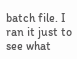batch file. I ran it just to see what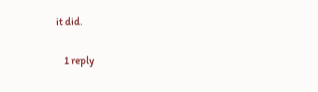it did.


    1 reply